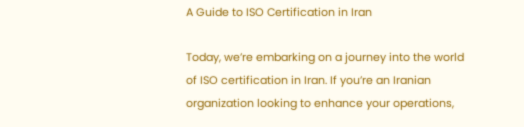A Guide to ISO Certification in Iran

Today, we’re embarking on a journey into the world of ISO certification in Iran. If you’re an Iranian organization looking to enhance your operations,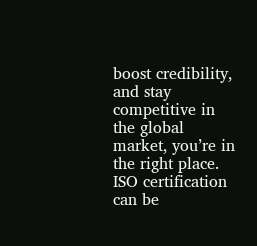boost credibility, and stay competitive in the global market, you’re in the right place. ISO certification can be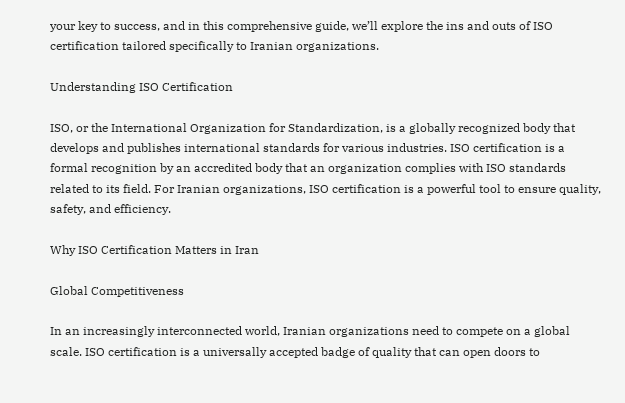your key to success, and in this comprehensive guide, we’ll explore the ins and outs of ISO certification tailored specifically to Iranian organizations.

Understanding ISO Certification

ISO, or the International Organization for Standardization, is a globally recognized body that develops and publishes international standards for various industries. ISO certification is a formal recognition by an accredited body that an organization complies with ISO standards related to its field. For Iranian organizations, ISO certification is a powerful tool to ensure quality, safety, and efficiency.

Why ISO Certification Matters in Iran

Global Competitiveness

In an increasingly interconnected world, Iranian organizations need to compete on a global scale. ISO certification is a universally accepted badge of quality that can open doors to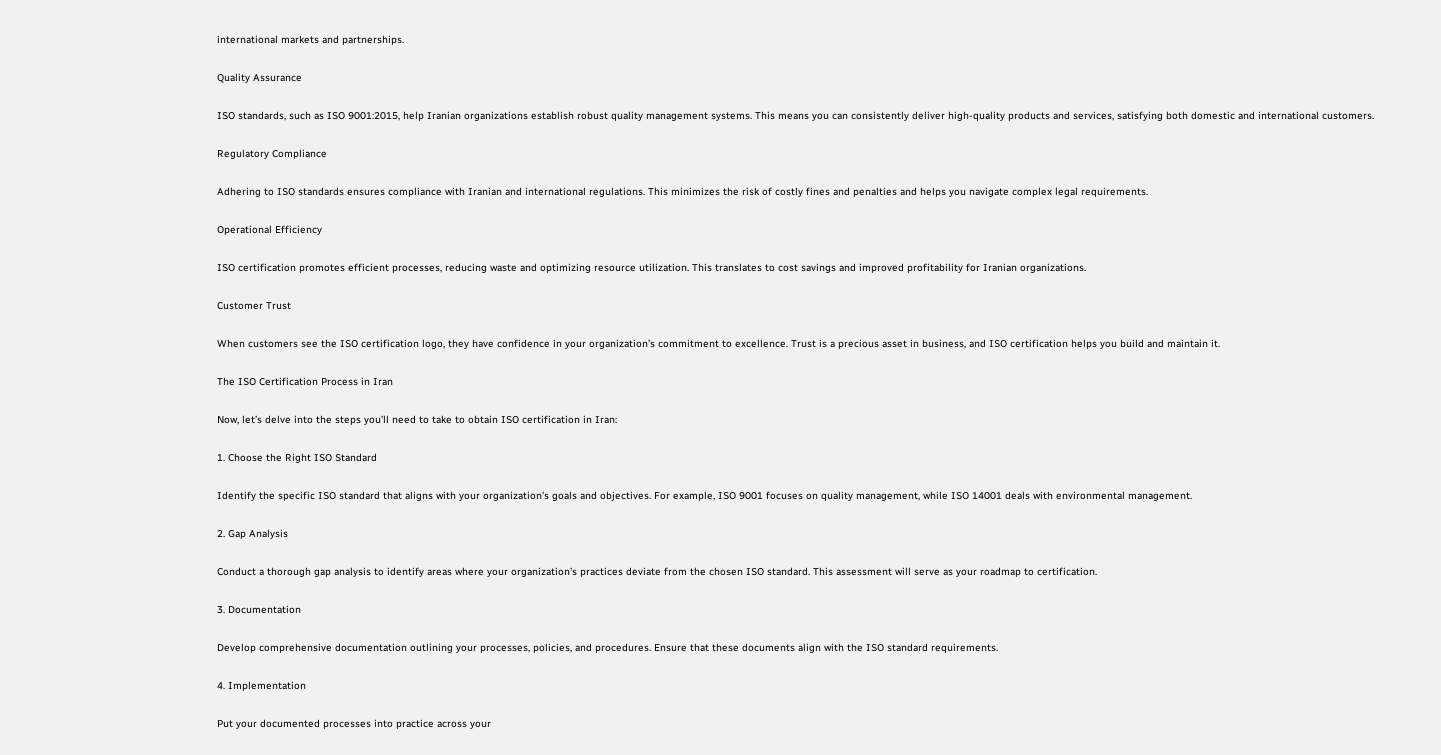international markets and partnerships.

Quality Assurance

ISO standards, such as ISO 9001:2015, help Iranian organizations establish robust quality management systems. This means you can consistently deliver high-quality products and services, satisfying both domestic and international customers.

Regulatory Compliance

Adhering to ISO standards ensures compliance with Iranian and international regulations. This minimizes the risk of costly fines and penalties and helps you navigate complex legal requirements.

Operational Efficiency

ISO certification promotes efficient processes, reducing waste and optimizing resource utilization. This translates to cost savings and improved profitability for Iranian organizations.

Customer Trust

When customers see the ISO certification logo, they have confidence in your organization’s commitment to excellence. Trust is a precious asset in business, and ISO certification helps you build and maintain it.

The ISO Certification Process in Iran

Now, let’s delve into the steps you’ll need to take to obtain ISO certification in Iran:

1. Choose the Right ISO Standard

Identify the specific ISO standard that aligns with your organization’s goals and objectives. For example, ISO 9001 focuses on quality management, while ISO 14001 deals with environmental management.

2. Gap Analysis

Conduct a thorough gap analysis to identify areas where your organization’s practices deviate from the chosen ISO standard. This assessment will serve as your roadmap to certification.

3. Documentation

Develop comprehensive documentation outlining your processes, policies, and procedures. Ensure that these documents align with the ISO standard requirements.

4. Implementation

Put your documented processes into practice across your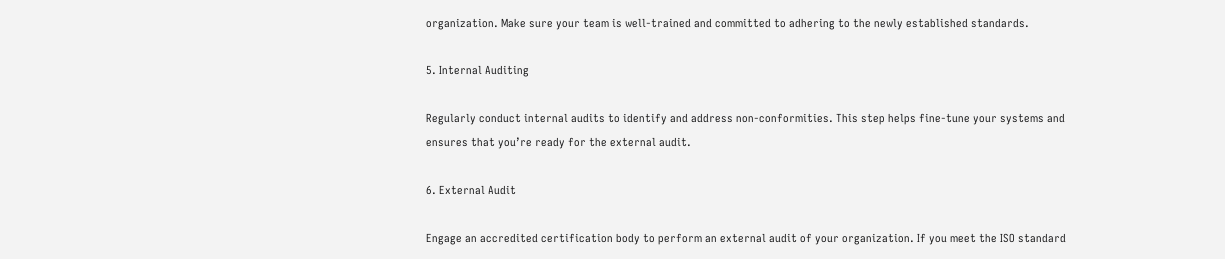organization. Make sure your team is well-trained and committed to adhering to the newly established standards.

5. Internal Auditing

Regularly conduct internal audits to identify and address non-conformities. This step helps fine-tune your systems and ensures that you’re ready for the external audit.

6. External Audit

Engage an accredited certification body to perform an external audit of your organization. If you meet the ISO standard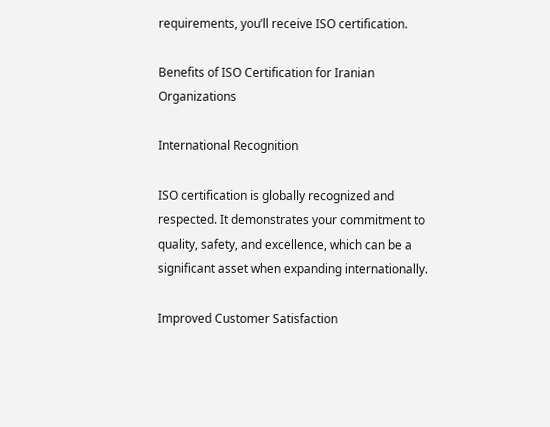requirements, you’ll receive ISO certification.

Benefits of ISO Certification for Iranian Organizations

International Recognition

ISO certification is globally recognized and respected. It demonstrates your commitment to quality, safety, and excellence, which can be a significant asset when expanding internationally.

Improved Customer Satisfaction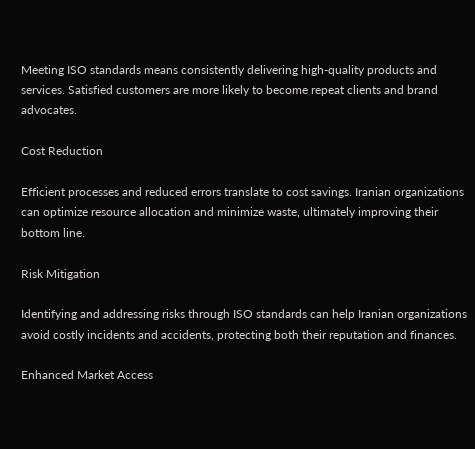Meeting ISO standards means consistently delivering high-quality products and services. Satisfied customers are more likely to become repeat clients and brand advocates.

Cost Reduction

Efficient processes and reduced errors translate to cost savings. Iranian organizations can optimize resource allocation and minimize waste, ultimately improving their bottom line.

Risk Mitigation

Identifying and addressing risks through ISO standards can help Iranian organizations avoid costly incidents and accidents, protecting both their reputation and finances.

Enhanced Market Access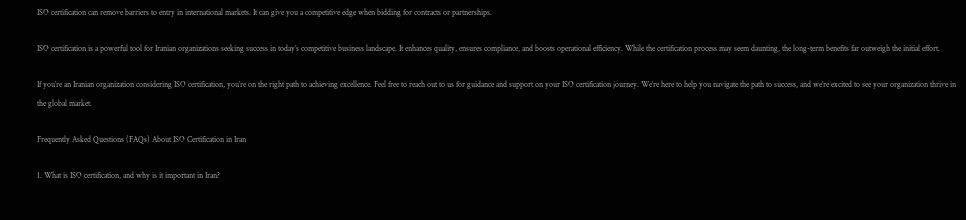ISO certification can remove barriers to entry in international markets. It can give you a competitive edge when bidding for contracts or partnerships.

ISO certification is a powerful tool for Iranian organizations seeking success in today’s competitive business landscape. It enhances quality, ensures compliance, and boosts operational efficiency. While the certification process may seem daunting, the long-term benefits far outweigh the initial effort.

If you’re an Iranian organization considering ISO certification, you’re on the right path to achieving excellence. Feel free to reach out to us for guidance and support on your ISO certification journey. We’re here to help you navigate the path to success, and we’re excited to see your organization thrive in the global market.

Frequently Asked Questions (FAQs) About ISO Certification in Iran

1. What is ISO certification, and why is it important in Iran?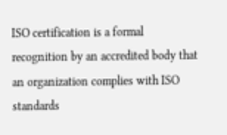ISO certification is a formal recognition by an accredited body that an organization complies with ISO standards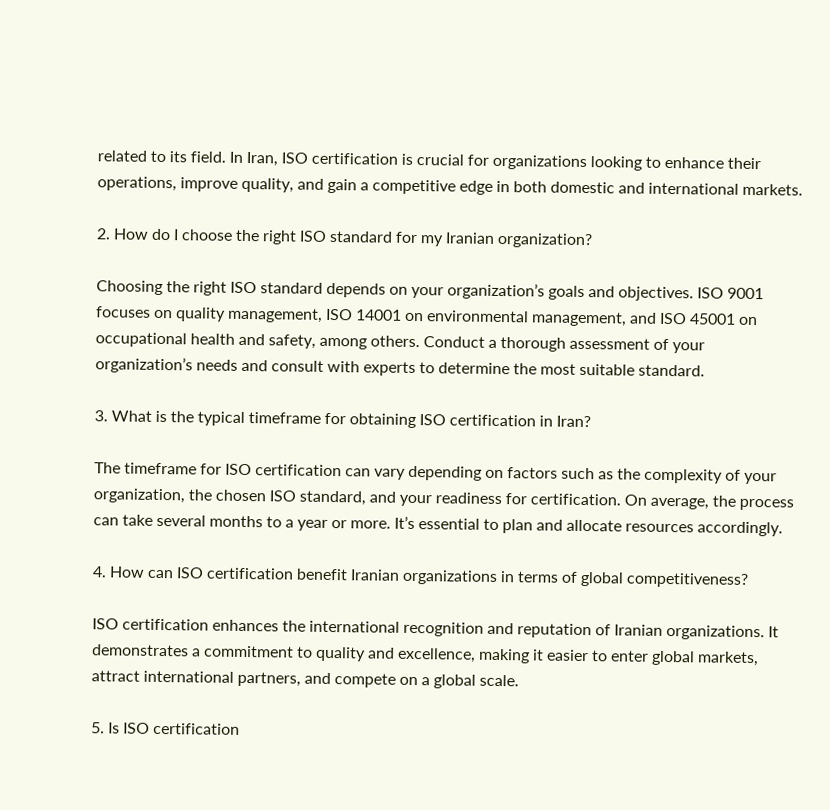related to its field. In Iran, ISO certification is crucial for organizations looking to enhance their operations, improve quality, and gain a competitive edge in both domestic and international markets.

2. How do I choose the right ISO standard for my Iranian organization?

Choosing the right ISO standard depends on your organization’s goals and objectives. ISO 9001 focuses on quality management, ISO 14001 on environmental management, and ISO 45001 on occupational health and safety, among others. Conduct a thorough assessment of your organization’s needs and consult with experts to determine the most suitable standard.

3. What is the typical timeframe for obtaining ISO certification in Iran?

The timeframe for ISO certification can vary depending on factors such as the complexity of your organization, the chosen ISO standard, and your readiness for certification. On average, the process can take several months to a year or more. It’s essential to plan and allocate resources accordingly.

4. How can ISO certification benefit Iranian organizations in terms of global competitiveness?

ISO certification enhances the international recognition and reputation of Iranian organizations. It demonstrates a commitment to quality and excellence, making it easier to enter global markets, attract international partners, and compete on a global scale.

5. Is ISO certification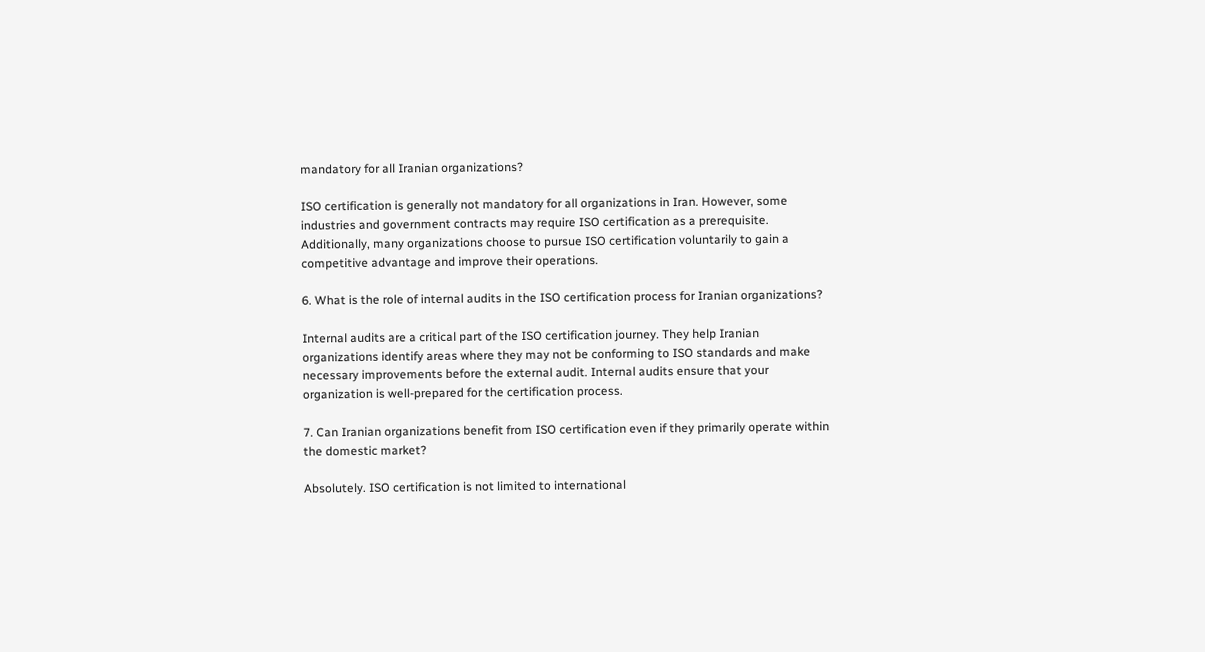mandatory for all Iranian organizations?

ISO certification is generally not mandatory for all organizations in Iran. However, some industries and government contracts may require ISO certification as a prerequisite. Additionally, many organizations choose to pursue ISO certification voluntarily to gain a competitive advantage and improve their operations.

6. What is the role of internal audits in the ISO certification process for Iranian organizations?

Internal audits are a critical part of the ISO certification journey. They help Iranian organizations identify areas where they may not be conforming to ISO standards and make necessary improvements before the external audit. Internal audits ensure that your organization is well-prepared for the certification process.

7. Can Iranian organizations benefit from ISO certification even if they primarily operate within the domestic market?

Absolutely. ISO certification is not limited to international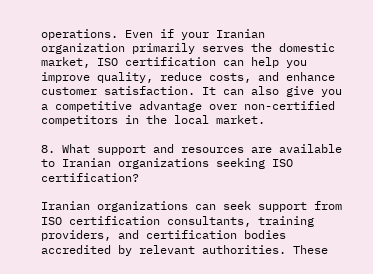operations. Even if your Iranian organization primarily serves the domestic market, ISO certification can help you improve quality, reduce costs, and enhance customer satisfaction. It can also give you a competitive advantage over non-certified competitors in the local market.

8. What support and resources are available to Iranian organizations seeking ISO certification?

Iranian organizations can seek support from ISO certification consultants, training providers, and certification bodies accredited by relevant authorities. These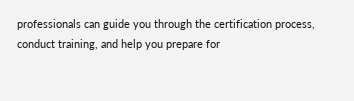professionals can guide you through the certification process, conduct training, and help you prepare for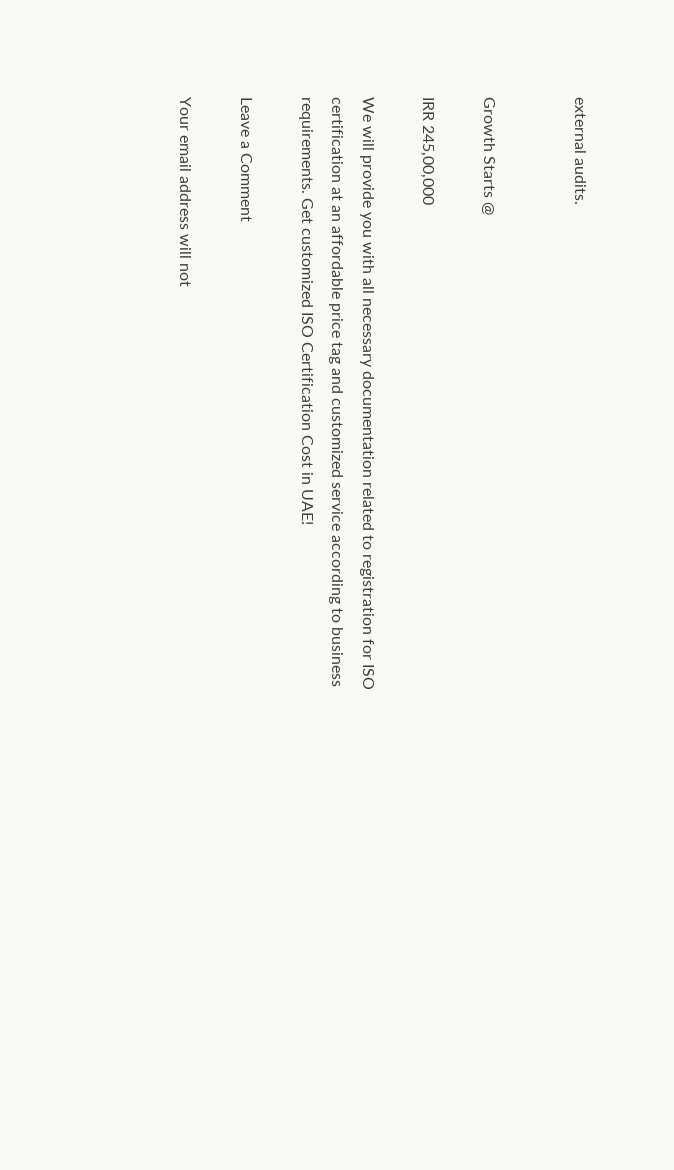external audits.


Growth Starts @

IRR 245,00,000

We will provide you with all necessary documentation related to registration for ISO certification at an affordable price tag and customized service according to business requirements. Get customized ISO Certification Cost in UAE!

Leave a Comment

Your email address will not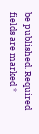be published. Required fields are marked *